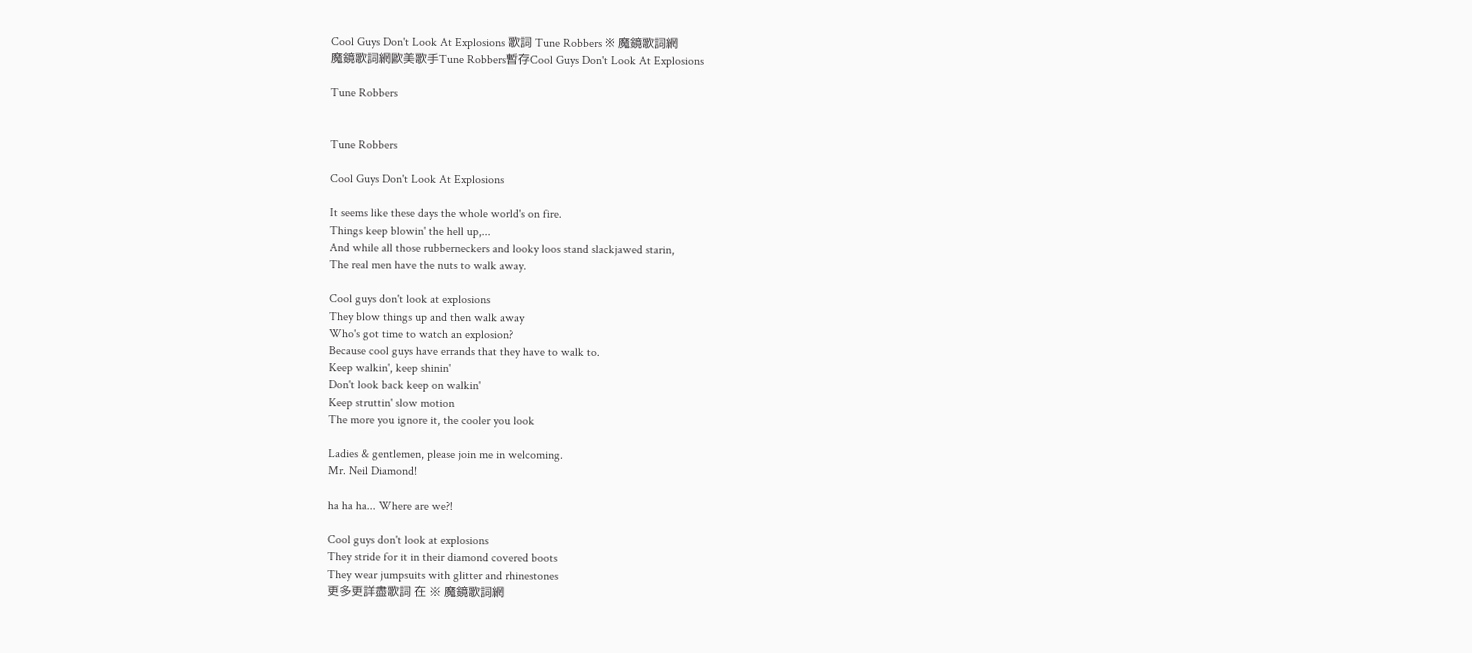Cool Guys Don't Look At Explosions 歌詞 Tune Robbers ※ 魔鏡歌詞網
魔鏡歌詞網歐美歌手Tune Robbers暫存Cool Guys Don't Look At Explosions

Tune Robbers


Tune Robbers

Cool Guys Don't Look At Explosions

It seems like these days the whole world's on fire.
Things keep blowin' the hell up,...
And while all those rubberneckers and looky loos stand slackjawed starin,
The real men have the nuts to walk away.

Cool guys don't look at explosions
They blow things up and then walk away
Who's got time to watch an explosion?
Because cool guys have errands that they have to walk to.
Keep walkin', keep shinin'
Don't look back keep on walkin'
Keep struttin' slow motion
The more you ignore it, the cooler you look

Ladies & gentlemen, please join me in welcoming.
Mr. Neil Diamond!

ha ha ha... Where are we?!

Cool guys don't look at explosions
They stride for it in their diamond covered boots
They wear jumpsuits with glitter and rhinestones
更多更詳盡歌詞 在 ※ 魔鏡歌詞網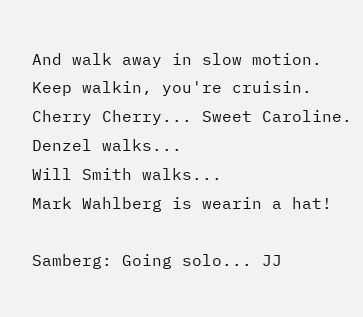And walk away in slow motion.
Keep walkin, you're cruisin.
Cherry Cherry... Sweet Caroline.
Denzel walks...
Will Smith walks...
Mark Wahlberg is wearin a hat!

Samberg: Going solo... JJ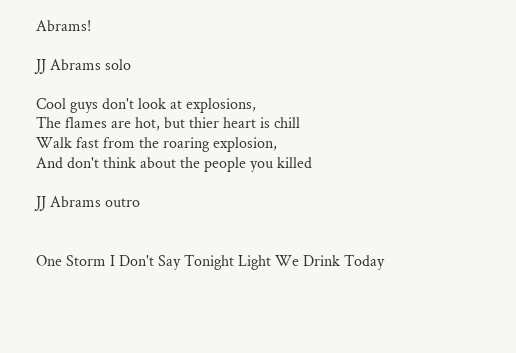Abrams!

JJ Abrams solo

Cool guys don't look at explosions,
The flames are hot, but thier heart is chill
Walk fast from the roaring explosion,
And don't think about the people you killed

JJ Abrams outro


One Storm I Don't Say Tonight Light We Drink Today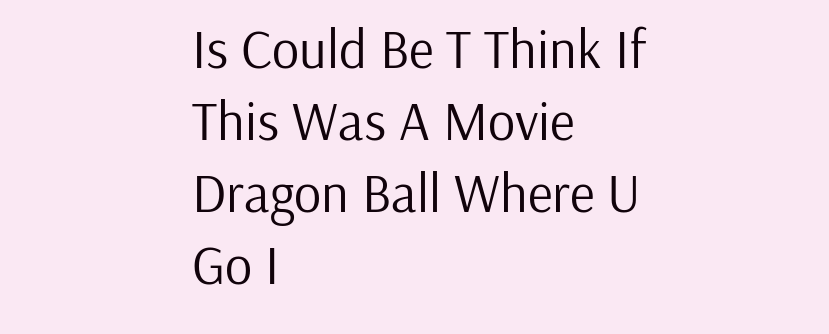Is Could Be T Think If This Was A Movie Dragon Ball Where U Go I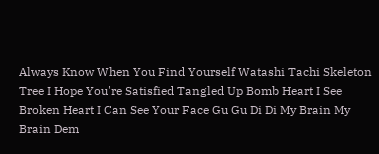Always Know When You Find Yourself Watashi Tachi Skeleton Tree I Hope You're Satisfied Tangled Up Bomb Heart I See Broken Heart I Can See Your Face Gu Gu Di Di My Brain My Brain Dem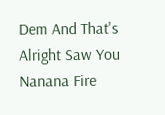Dem And That's Alright Saw You Nanana Fire